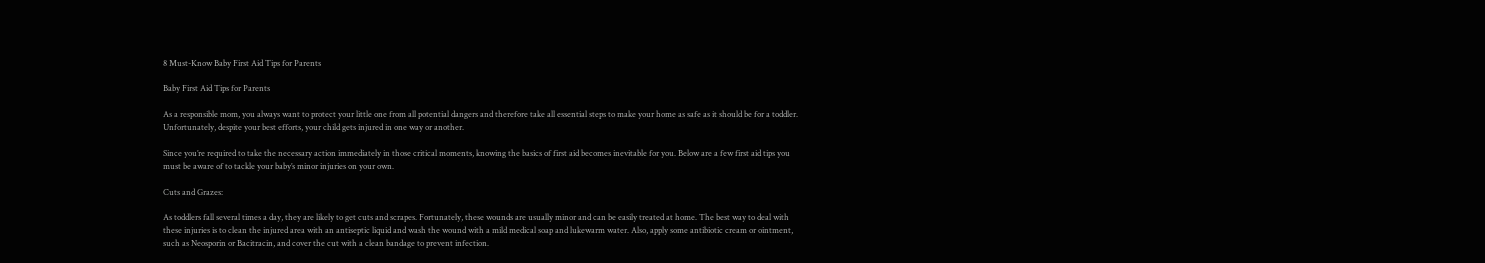8 Must-Know Baby First Aid Tips for Parents

Baby First Aid Tips for Parents

As a responsible mom, you always want to protect your little one from all potential dangers and therefore take all essential steps to make your home as safe as it should be for a toddler. Unfortunately, despite your best efforts, your child gets injured in one way or another.

Since you’re required to take the necessary action immediately in those critical moments, knowing the basics of first aid becomes inevitable for you. Below are a few first aid tips you must be aware of to tackle your baby’s minor injuries on your own.

Cuts and Grazes:

As toddlers fall several times a day, they are likely to get cuts and scrapes. Fortunately, these wounds are usually minor and can be easily treated at home. The best way to deal with these injuries is to clean the injured area with an antiseptic liquid and wash the wound with a mild medical soap and lukewarm water. Also, apply some antibiotic cream or ointment, such as Neosporin or Bacitracin, and cover the cut with a clean bandage to prevent infection.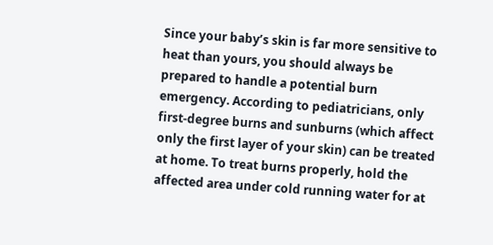Since your baby’s skin is far more sensitive to heat than yours, you should always be prepared to handle a potential burn emergency. According to pediatricians, only first-degree burns and sunburns (which affect only the first layer of your skin) can be treated at home. To treat burns properly, hold the affected area under cold running water for at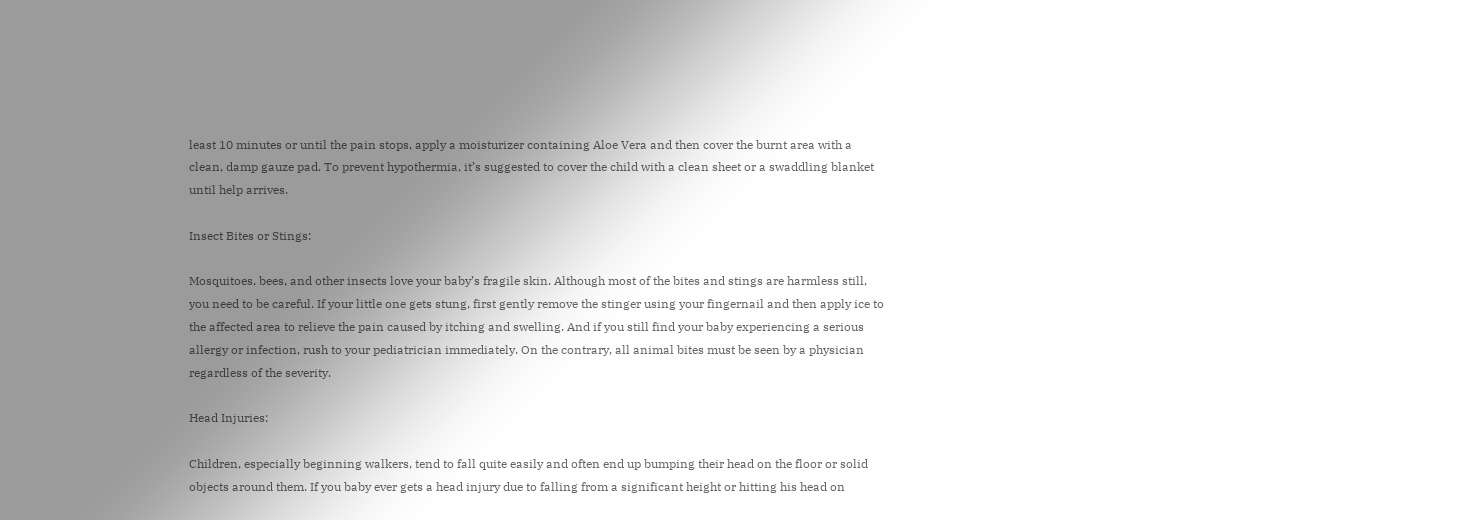least 10 minutes or until the pain stops, apply a moisturizer containing Aloe Vera and then cover the burnt area with a clean, damp gauze pad. To prevent hypothermia, it’s suggested to cover the child with a clean sheet or a swaddling blanket until help arrives.

Insect Bites or Stings:

Mosquitoes, bees, and other insects love your baby’s fragile skin. Although most of the bites and stings are harmless still, you need to be careful. If your little one gets stung, first gently remove the stinger using your fingernail and then apply ice to the affected area to relieve the pain caused by itching and swelling. And if you still find your baby experiencing a serious allergy or infection, rush to your pediatrician immediately. On the contrary, all animal bites must be seen by a physician regardless of the severity.

Head Injuries:

Children, especially beginning walkers, tend to fall quite easily and often end up bumping their head on the floor or solid objects around them. If you baby ever gets a head injury due to falling from a significant height or hitting his head on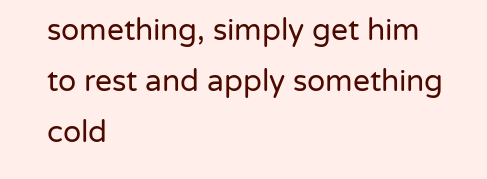something, simply get him to rest and apply something cold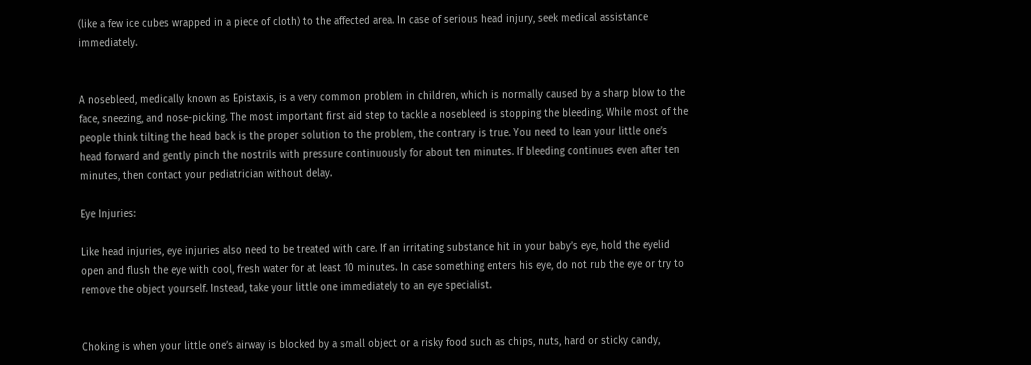(like a few ice cubes wrapped in a piece of cloth) to the affected area. In case of serious head injury, seek medical assistance immediately.


A nosebleed, medically known as Epistaxis, is a very common problem in children, which is normally caused by a sharp blow to the face, sneezing, and nose-picking. The most important first aid step to tackle a nosebleed is stopping the bleeding. While most of the people think tilting the head back is the proper solution to the problem, the contrary is true. You need to lean your little one’s head forward and gently pinch the nostrils with pressure continuously for about ten minutes. If bleeding continues even after ten minutes, then contact your pediatrician without delay.

Eye Injuries:

Like head injuries, eye injuries also need to be treated with care. If an irritating substance hit in your baby’s eye, hold the eyelid open and flush the eye with cool, fresh water for at least 10 minutes. In case something enters his eye, do not rub the eye or try to remove the object yourself. Instead, take your little one immediately to an eye specialist.


Choking is when your little one’s airway is blocked by a small object or a risky food such as chips, nuts, hard or sticky candy,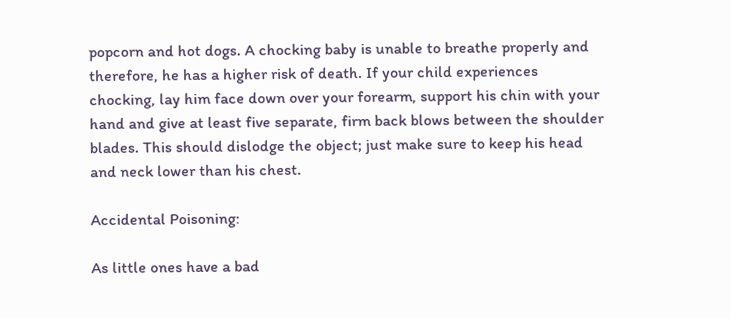popcorn and hot dogs. A chocking baby is unable to breathe properly and therefore, he has a higher risk of death. If your child experiences chocking, lay him face down over your forearm, support his chin with your hand and give at least five separate, firm back blows between the shoulder blades. This should dislodge the object; just make sure to keep his head and neck lower than his chest.

Accidental Poisoning:

As little ones have a bad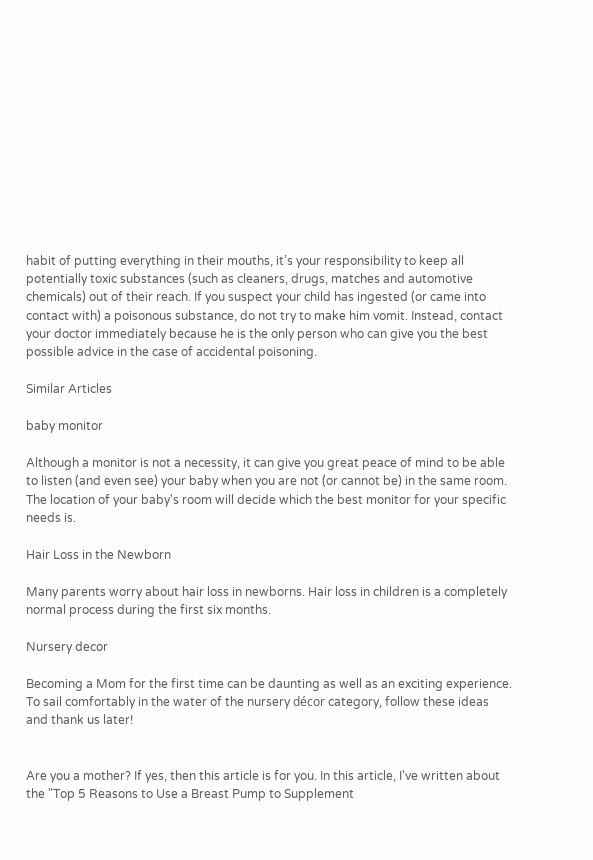habit of putting everything in their mouths, it’s your responsibility to keep all potentially toxic substances (such as cleaners, drugs, matches and automotive chemicals) out of their reach. If you suspect your child has ingested (or came into contact with) a poisonous substance, do not try to make him vomit. Instead, contact your doctor immediately because he is the only person who can give you the best possible advice in the case of accidental poisoning.

Similar Articles

baby monitor

Although a monitor is not a necessity, it can give you great peace of mind to be able to listen (and even see) your baby when you are not (or cannot be) in the same room. The location of your baby's room will decide which the best monitor for your specific needs is.

Hair Loss in the Newborn

Many parents worry about hair loss in newborns. Hair loss in children is a completely normal process during the first six months.

Nursery decor

Becoming a Mom for the first time can be daunting as well as an exciting experience. To sail comfortably in the water of the nursery décor category, follow these ideas and thank us later!


Are you a mother? If yes, then this article is for you. In this article, I've written about the "Top 5 Reasons to Use a Breast Pump to Supplement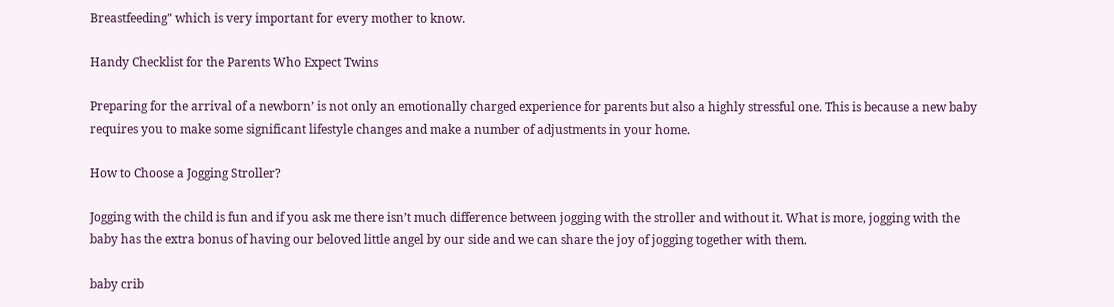Breastfeeding" which is very important for every mother to know.

Handy Checklist for the Parents Who Expect Twins

Preparing for the arrival of a newborn’ is not only an emotionally charged experience for parents but also a highly stressful one. This is because a new baby requires you to make some significant lifestyle changes and make a number of adjustments in your home.

How to Choose a Jogging Stroller?

Jogging with the child is fun and if you ask me there isn’t much difference between jogging with the stroller and without it. What is more, jogging with the baby has the extra bonus of having our beloved little angel by our side and we can share the joy of jogging together with them.

baby crib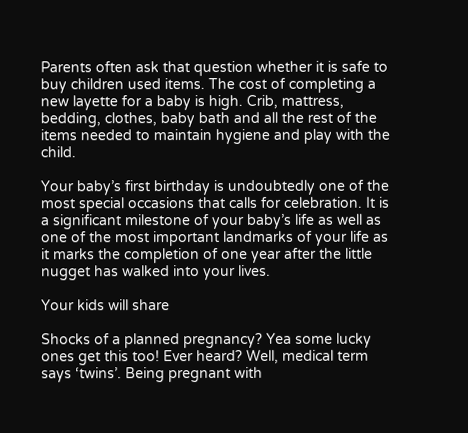Parents often ask that question whether it is safe to buy children used items. The cost of completing a new layette for a baby is high. Crib, mattress, bedding, clothes, baby bath and all the rest of the items needed to maintain hygiene and play with the child.

Your baby’s first birthday is undoubtedly one of the most special occasions that calls for celebration. It is a significant milestone of your baby’s life as well as one of the most important landmarks of your life as it marks the completion of one year after the little nugget has walked into your lives.

Your kids will share

Shocks of a planned pregnancy? Yea some lucky ones get this too! Ever heard? Well, medical term says ‘twins’. Being pregnant with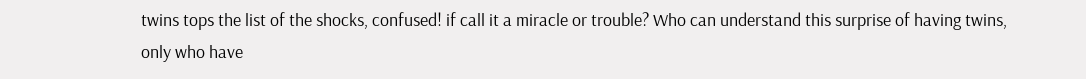twins tops the list of the shocks, confused! if call it a miracle or trouble? Who can understand this surprise of having twins, only who have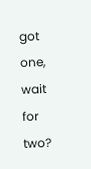got one, wait for two?